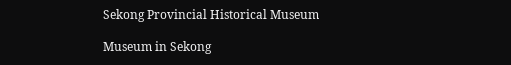Sekong Provincial Historical Museum

Museum in Sekong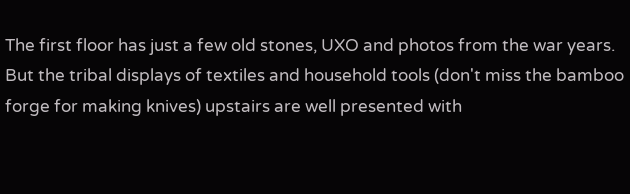The first floor has just a few old stones, UXO and photos from the war years. But the tribal displays of textiles and household tools (don't miss the bamboo forge for making knives) upstairs are well presented with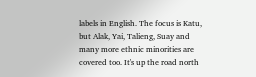labels in English. The focus is Katu, but Alak, Yai, Talieng, Suay and many more ethnic minorities are covered too. It's up the road north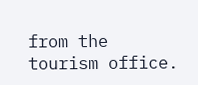from the tourism office.